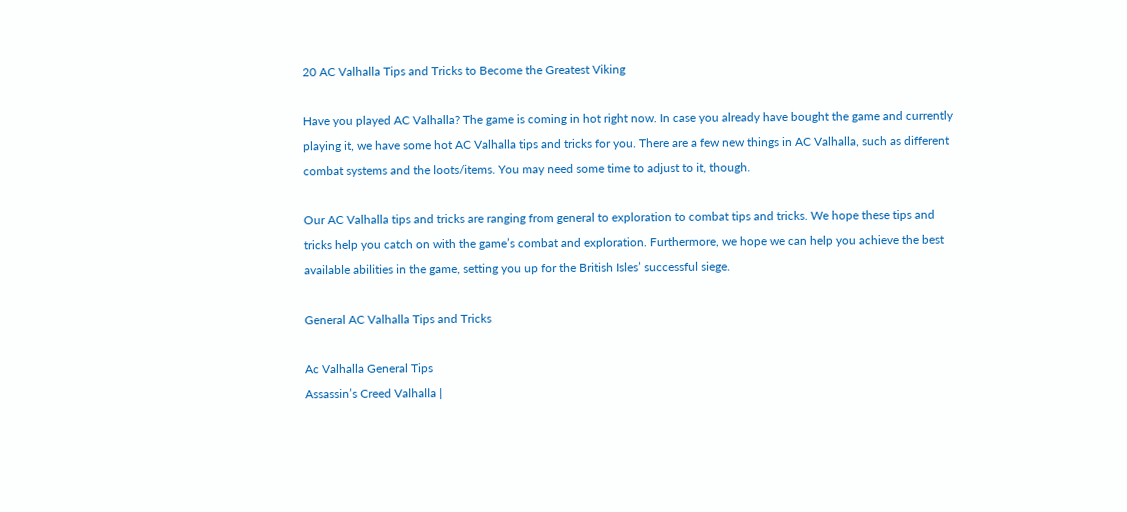20 AC Valhalla Tips and Tricks to Become the Greatest Viking

Have you played AC Valhalla? The game is coming in hot right now. In case you already have bought the game and currently playing it, we have some hot AC Valhalla tips and tricks for you. There are a few new things in AC Valhalla, such as different combat systems and the loots/items. You may need some time to adjust to it, though.

Our AC Valhalla tips and tricks are ranging from general to exploration to combat tips and tricks. We hope these tips and tricks help you catch on with the game’s combat and exploration. Furthermore, we hope we can help you achieve the best available abilities in the game, setting you up for the British Isles’ successful siege.

General AC Valhalla Tips and Tricks

Ac Valhalla General Tips
Assassin’s Creed Valhalla |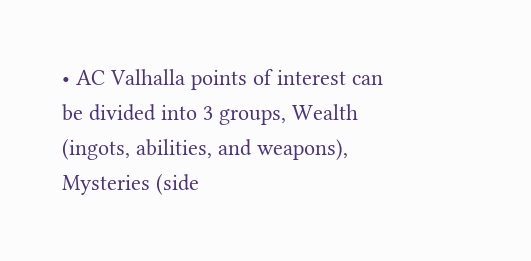• AC Valhalla points of interest can be divided into 3 groups, Wealth (ingots, abilities, and weapons), Mysteries (side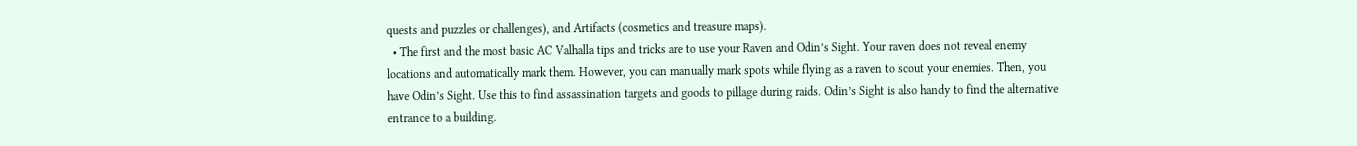quests and puzzles or challenges), and Artifacts (cosmetics and treasure maps).
  • The first and the most basic AC Valhalla tips and tricks are to use your Raven and Odin’s Sight. Your raven does not reveal enemy locations and automatically mark them. However, you can manually mark spots while flying as a raven to scout your enemies. Then, you have Odin’s Sight. Use this to find assassination targets and goods to pillage during raids. Odin’s Sight is also handy to find the alternative entrance to a building.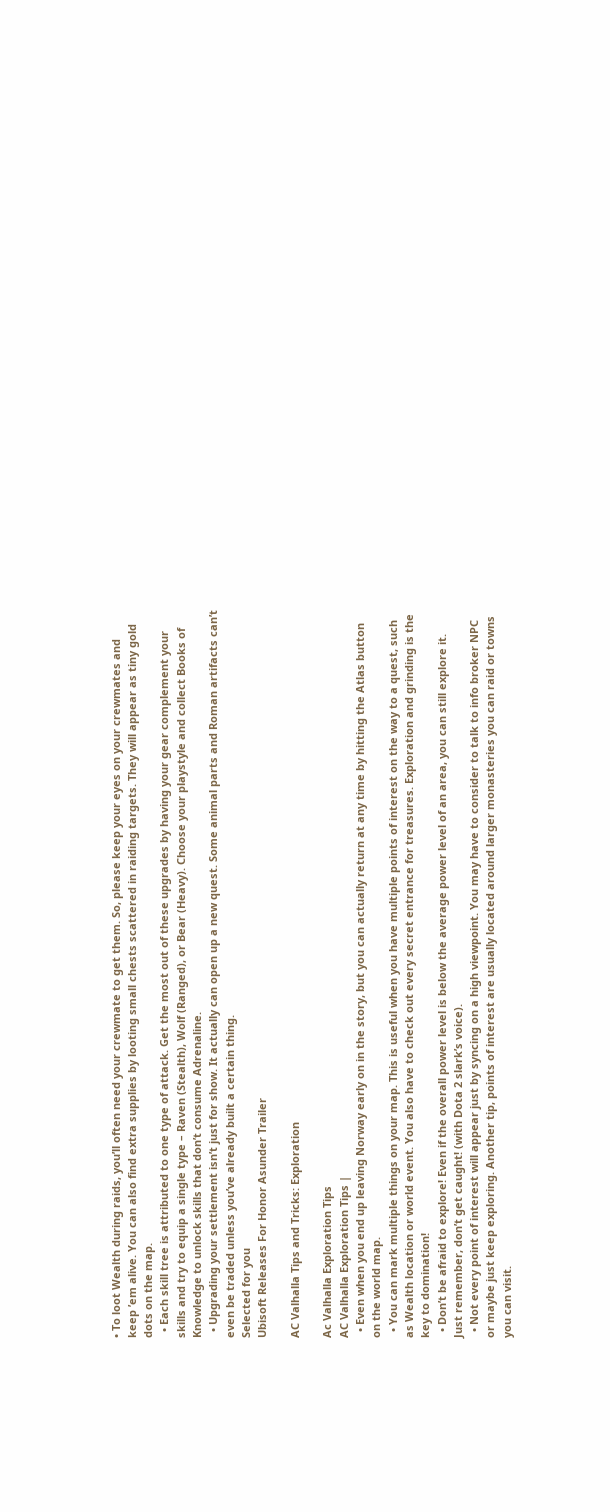• To loot Wealth during raids, you’ll often need your crewmate to get them. So, please keep your eyes on your crewmates and keep ’em alive. You can also find extra supplies by looting small chests scattered in raiding targets. They will appear as tiny gold dots on the map.
  • Each skill tree is attributed to one type of attack. Get the most out of these upgrades by having your gear complement your skills and try to equip a single type – Raven (Stealth), Wolf (Ranged), or Bear (Heavy). Choose your playstyle and collect Books of Knowledge to unlock skills that don’t consume Adrenaline.
  • Upgrading your settlement isn’t just for show. It actually can open up a new quest. Some animal parts and Roman artifacts can’t even be traded unless you’ve already built a certain thing.
Selected for you
Ubisoft Releases For Honor Asunder Trailer

AC Valhalla Tips and Tricks: Exploration

Ac Valhalla Exploration Tips
AC Valhalla Exploration Tips |
  • Even when you end up leaving Norway early on in the story, but you can actually return at any time by hitting the Atlas button on the world map.
  • You can mark multiple things on your map. This is useful when you have multiple points of interest on the way to a quest, such as Wealth location or world event. You also have to check out every secret entrance for treasures. Exploration and grinding is the key to domination!
  • Don’t be afraid to explore! Even if the overall power level is below the average power level of an area, you can still explore it. Just remember, don’t get caught! (with Dota 2 slark’s voice).
  • Not every point of interest will appear just by syncing on a high viewpoint. You may have to consider to talk to info broker NPC or maybe just keep exploring. Another tip, points of interest are usually located around larger monasteries you can raid or towns you can visit.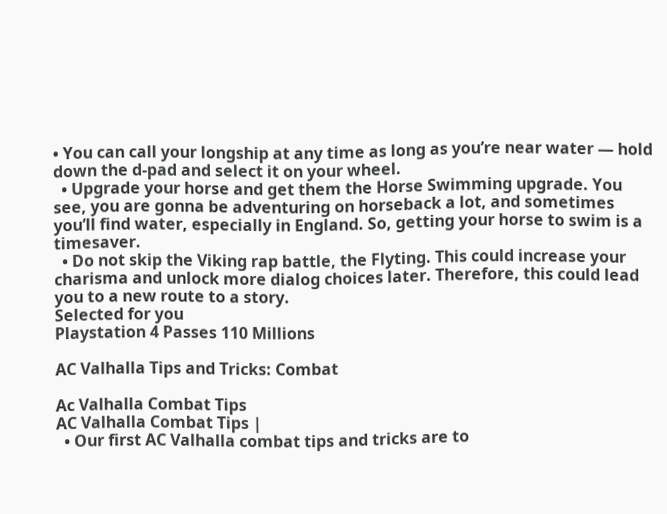• You can call your longship at any time as long as you’re near water — hold down the d-pad and select it on your wheel.
  • Upgrade your horse and get them the Horse Swimming upgrade. You see, you are gonna be adventuring on horseback a lot, and sometimes you’ll find water, especially in England. So, getting your horse to swim is a timesaver.
  • Do not skip the Viking rap battle, the Flyting. This could increase your charisma and unlock more dialog choices later. Therefore, this could lead you to a new route to a story.
Selected for you
Playstation 4 Passes 110 Millions

AC Valhalla Tips and Tricks: Combat

Ac Valhalla Combat Tips
AC Valhalla Combat Tips |
  • Our first AC Valhalla combat tips and tricks are to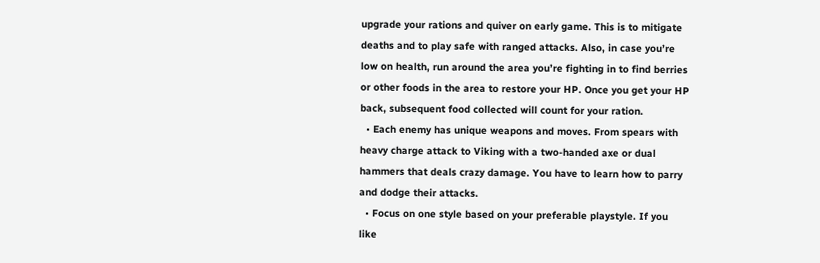upgrade your rations and quiver on early game. This is to mitigate deaths and to play safe with ranged attacks. Also, in case you’re low on health, run around the area you’re fighting in to find berries or other foods in the area to restore your HP. Once you get your HP back, subsequent food collected will count for your ration.
  • Each enemy has unique weapons and moves. From spears with heavy charge attack to Viking with a two-handed axe or dual hammers that deals crazy damage. You have to learn how to parry and dodge their attacks.
  • Focus on one style based on your preferable playstyle. If you like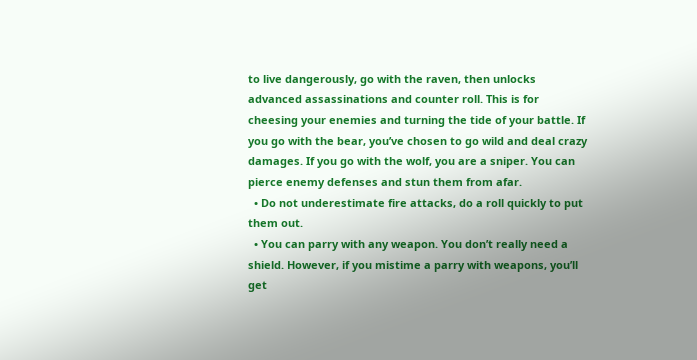to live dangerously, go with the raven, then unlocks advanced assassinations and counter roll. This is for cheesing your enemies and turning the tide of your battle. If you go with the bear, you’ve chosen to go wild and deal crazy damages. If you go with the wolf, you are a sniper. You can pierce enemy defenses and stun them from afar.
  • Do not underestimate fire attacks, do a roll quickly to put them out.
  • You can parry with any weapon. You don’t really need a shield. However, if you mistime a parry with weapons, you’ll get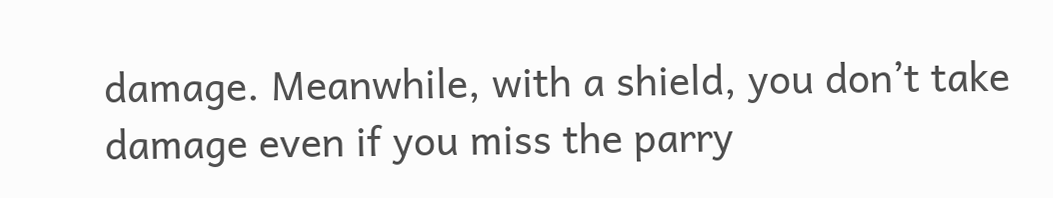damage. Meanwhile, with a shield, you don’t take damage even if you miss the parry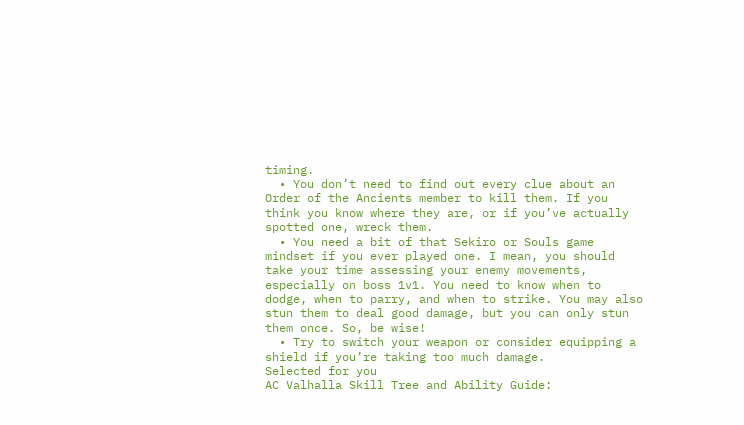timing.
  • You don’t need to find out every clue about an Order of the Ancients member to kill them. If you think you know where they are, or if you’ve actually spotted one, wreck them.
  • You need a bit of that Sekiro or Souls game mindset if you ever played one. I mean, you should take your time assessing your enemy movements, especially on boss 1v1. You need to know when to dodge, when to parry, and when to strike. You may also stun them to deal good damage, but you can only stun them once. So, be wise!
  • Try to switch your weapon or consider equipping a shield if you’re taking too much damage.
Selected for you
AC Valhalla Skill Tree and Ability Guide: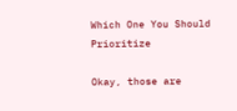Which One You Should Prioritize

Okay, those are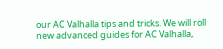our AC Valhalla tips and tricks. We will roll new advanced guides for AC Valhalla,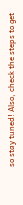so stay tuned! Also, check the steps to get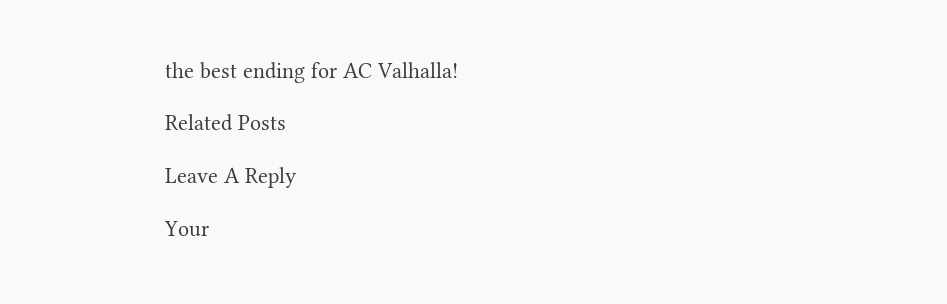the best ending for AC Valhalla!

Related Posts

Leave A Reply

Your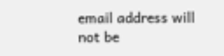email address will not be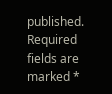published. Required fields are marked *